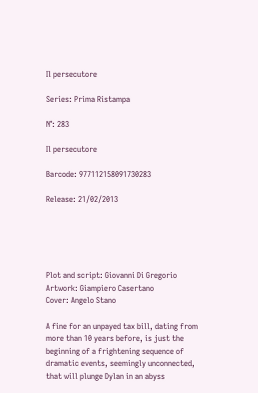Il persecutore

Series: Prima Ristampa

N°: 283

Il persecutore

Barcode: 977112158091730283

Release: 21/02/2013





Plot and script: Giovanni Di Gregorio
Artwork: Giampiero Casertano
Cover: Angelo Stano

A fine for an unpayed tax bill, dating from more than 10 years before, is just the beginning of a frightening sequence of dramatic events, seemingly unconnected, that will plunge Dylan in an abyss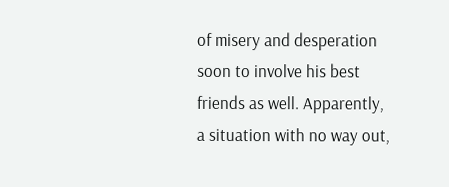of misery and desperation soon to involve his best friends as well. Apparently, a situation with no way out,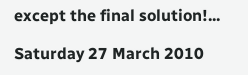except the final solution!...

Saturday 27 March 2010